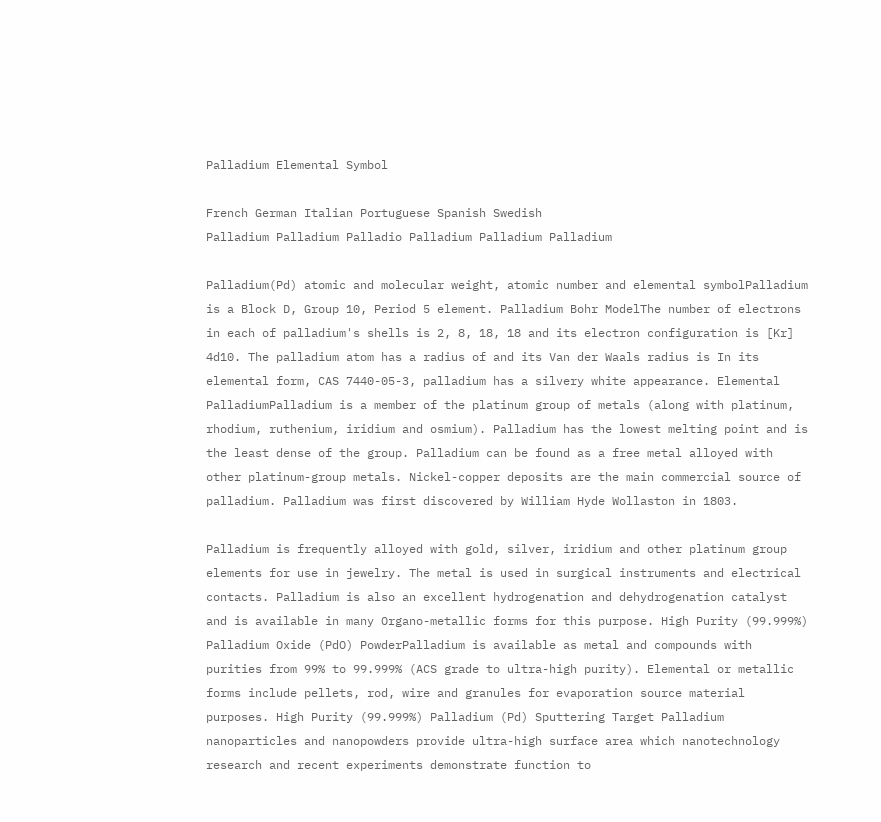Palladium Elemental Symbol

French German Italian Portuguese Spanish Swedish
Palladium Palladium Palladio Palladium Palladium Palladium

Palladium(Pd) atomic and molecular weight, atomic number and elemental symbolPalladium is a Block D, Group 10, Period 5 element. Palladium Bohr ModelThe number of electrons in each of palladium's shells is 2, 8, 18, 18 and its electron configuration is [Kr] 4d10. The palladium atom has a radius of and its Van der Waals radius is In its elemental form, CAS 7440-05-3, palladium has a silvery white appearance. Elemental PalladiumPalladium is a member of the platinum group of metals (along with platinum, rhodium, ruthenium, iridium and osmium). Palladium has the lowest melting point and is the least dense of the group. Palladium can be found as a free metal alloyed with other platinum-group metals. Nickel-copper deposits are the main commercial source of palladium. Palladium was first discovered by William Hyde Wollaston in 1803.

Palladium is frequently alloyed with gold, silver, iridium and other platinum group elements for use in jewelry. The metal is used in surgical instruments and electrical contacts. Palladium is also an excellent hydrogenation and dehydrogenation catalyst and is available in many Organo-metallic forms for this purpose. High Purity (99.999%) Palladium Oxide (PdO) PowderPalladium is available as metal and compounds with purities from 99% to 99.999% (ACS grade to ultra-high purity). Elemental or metallic forms include pellets, rod, wire and granules for evaporation source material purposes. High Purity (99.999%) Palladium (Pd) Sputtering Target Palladium nanoparticles and nanopowders provide ultra-high surface area which nanotechnology research and recent experiments demonstrate function to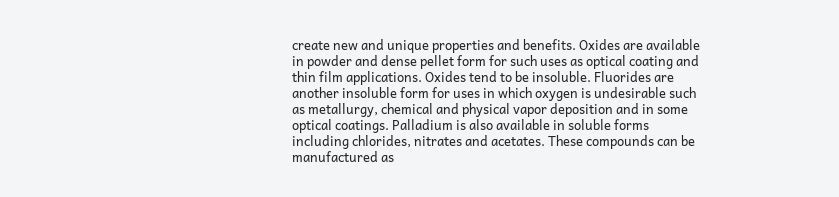create new and unique properties and benefits. Oxides are available in powder and dense pellet form for such uses as optical coating and thin film applications. Oxides tend to be insoluble. Fluorides are another insoluble form for uses in which oxygen is undesirable such as metallurgy, chemical and physical vapor deposition and in some optical coatings. Palladium is also available in soluble forms including chlorides, nitrates and acetates. These compounds can be manufactured as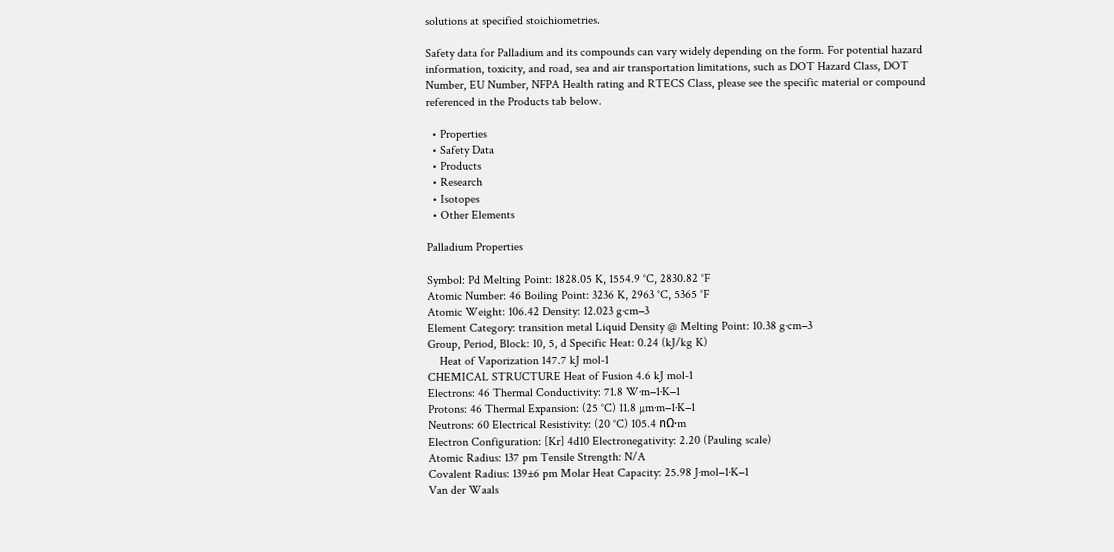solutions at specified stoichiometries.

Safety data for Palladium and its compounds can vary widely depending on the form. For potential hazard information, toxicity, and road, sea and air transportation limitations, such as DOT Hazard Class, DOT Number, EU Number, NFPA Health rating and RTECS Class, please see the specific material or compound referenced in the Products tab below.

  • Properties
  • Safety Data
  • Products
  • Research
  • Isotopes
  • Other Elements

Palladium Properties

Symbol: Pd Melting Point: 1828.05 K, 1554.9 °C, 2830.82 °F
Atomic Number: 46 Boiling Point: 3236 K, 2963 °C, 5365 °F
Atomic Weight: 106.42 Density: 12.023 g·cm−3
Element Category: transition metal Liquid Density @ Melting Point: 10.38 g·cm−3
Group, Period, Block: 10, 5, d Specific Heat: 0.24 (kJ/kg K)
    Heat of Vaporization 147.7 kJ mol-1
CHEMICAL STRUCTURE Heat of Fusion 4.6 kJ mol-1
Electrons: 46 Thermal Conductivity: 71.8 W·m−1·K−1
Protons: 46 Thermal Expansion: (25 °C) 11.8 µm·m−1·K−1
Neutrons: 60 Electrical Resistivity: (20 °C) 105.4 nΩ·m
Electron Configuration: [Kr] 4d10 Electronegativity: 2.20 (Pauling scale)
Atomic Radius: 137 pm Tensile Strength: N/A
Covalent Radius: 139±6 pm Molar Heat Capacity: 25.98 J·mol−1·K−1
Van der Waals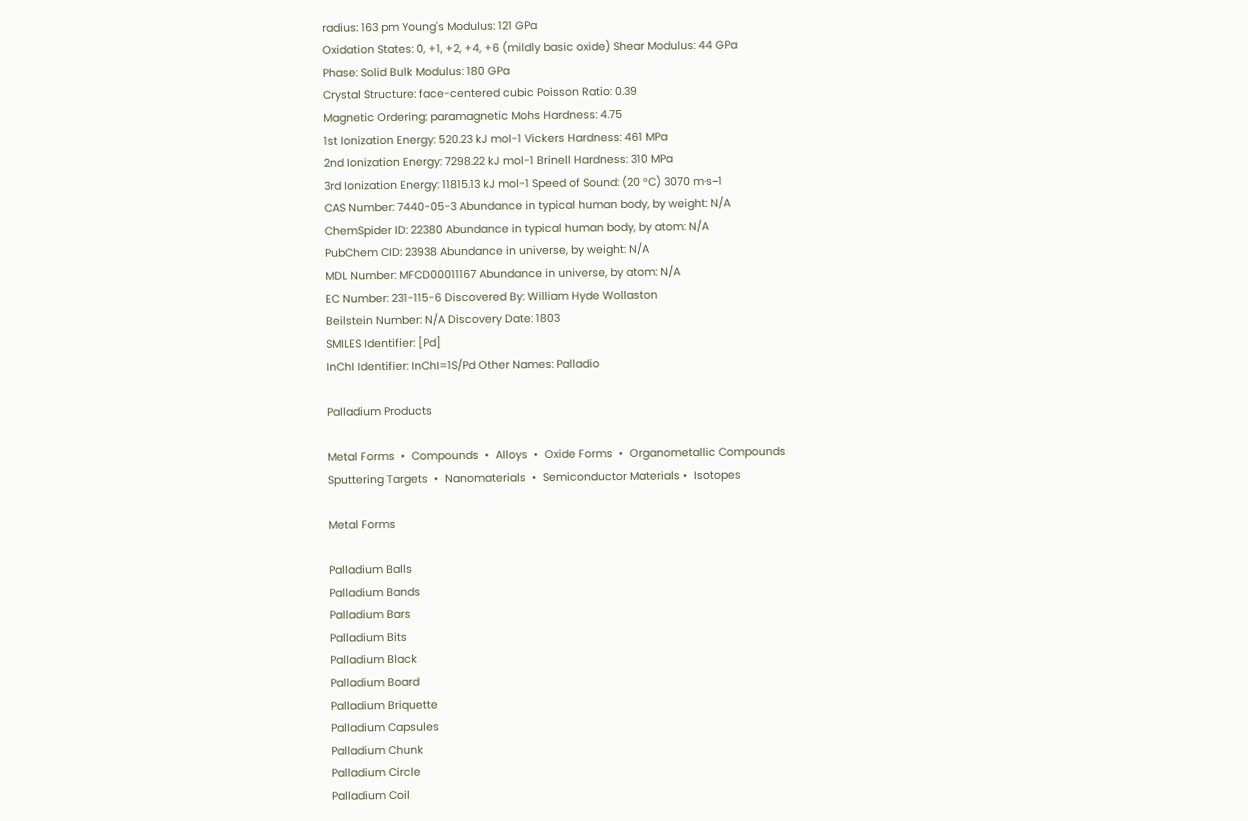radius: 163 pm Young's Modulus: 121 GPa
Oxidation States: 0, +1, +2, +4, +6 (mildly basic oxide) Shear Modulus: 44 GPa
Phase: Solid Bulk Modulus: 180 GPa
Crystal Structure: face-centered cubic Poisson Ratio: 0.39
Magnetic Ordering: paramagnetic Mohs Hardness: 4.75
1st Ionization Energy: 520.23 kJ mol-1 Vickers Hardness: 461 MPa
2nd Ionization Energy: 7298.22 kJ mol-1 Brinell Hardness: 310 MPa
3rd Ionization Energy: 11815.13 kJ mol-1 Speed of Sound: (20 °C) 3070 m·s−1
CAS Number: 7440-05-3 Abundance in typical human body, by weight: N/A
ChemSpider ID: 22380 Abundance in typical human body, by atom: N/A
PubChem CID: 23938 Abundance in universe, by weight: N/A
MDL Number: MFCD00011167 Abundance in universe, by atom: N/A
EC Number: 231-115-6 Discovered By: William Hyde Wollaston
Beilstein Number: N/A Discovery Date: 1803
SMILES Identifier: [Pd]
InChI Identifier: InChI=1S/Pd Other Names: Palladio

Palladium Products

Metal Forms  •  Compounds  •  Alloys  •  Oxide Forms  •  Organometallic Compounds
Sputtering Targets  •  Nanomaterials  •  Semiconductor Materials •  Isotopes

Metal Forms

Palladium Balls
Palladium Bands
Palladium Bars
Palladium Bits
Palladium Black
Palladium Board
Palladium Briquette
Palladium Capsules
Palladium Chunk
Palladium Circle
Palladium Coil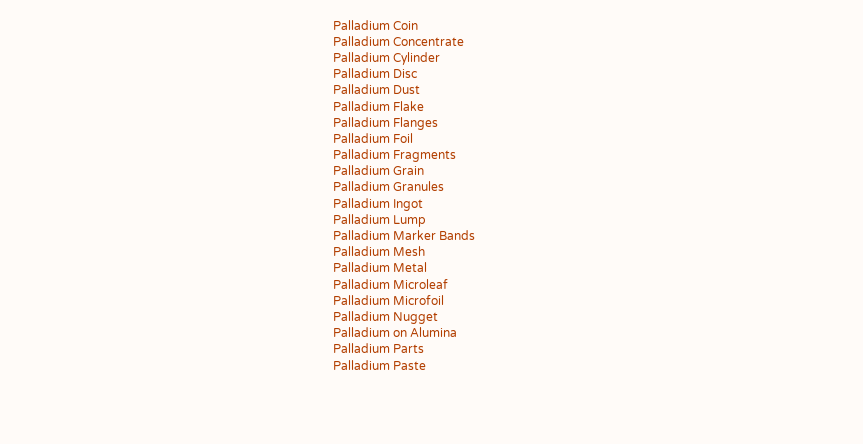Palladium Coin
Palladium Concentrate
Palladium Cylinder
Palladium Disc
Palladium Dust
Palladium Flake
Palladium Flanges
Palladium Foil
Palladium Fragments
Palladium Grain
Palladium Granules
Palladium Ingot
Palladium Lump
Palladium Marker Bands
Palladium Mesh
Palladium Metal
Palladium Microleaf
Palladium Microfoil
Palladium Nugget
Palladium on Alumina
Palladium Parts
Palladium Paste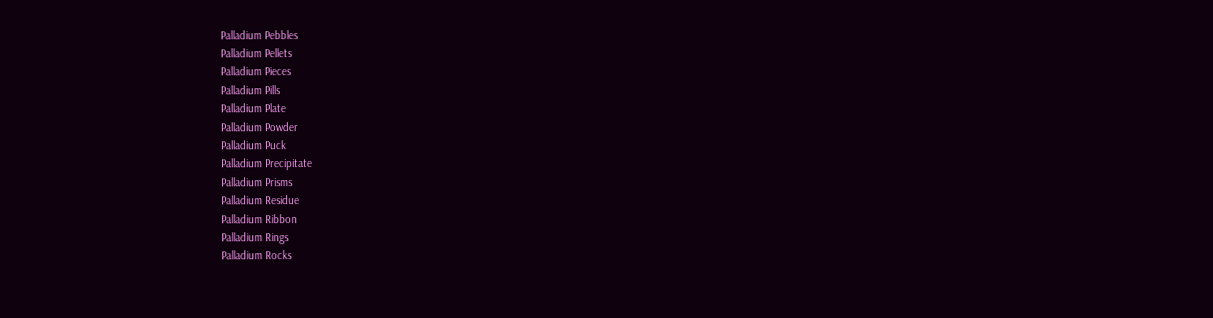Palladium Pebbles
Palladium Pellets
Palladium Pieces
Palladium Pills
Palladium Plate
Palladium Powder
Palladium Puck
Palladium Precipitate
Palladium Prisms
Palladium Residue
Palladium Ribbon
Palladium Rings
Palladium Rocks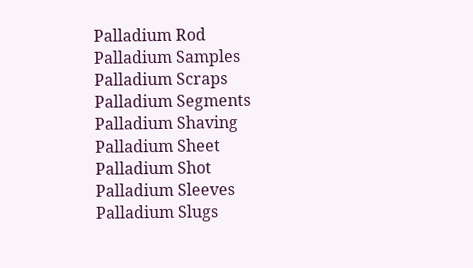Palladium Rod
Palladium Samples
Palladium Scraps
Palladium Segments
Palladium Shaving
Palladium Sheet
Palladium Shot
Palladium Sleeves
Palladium Slugs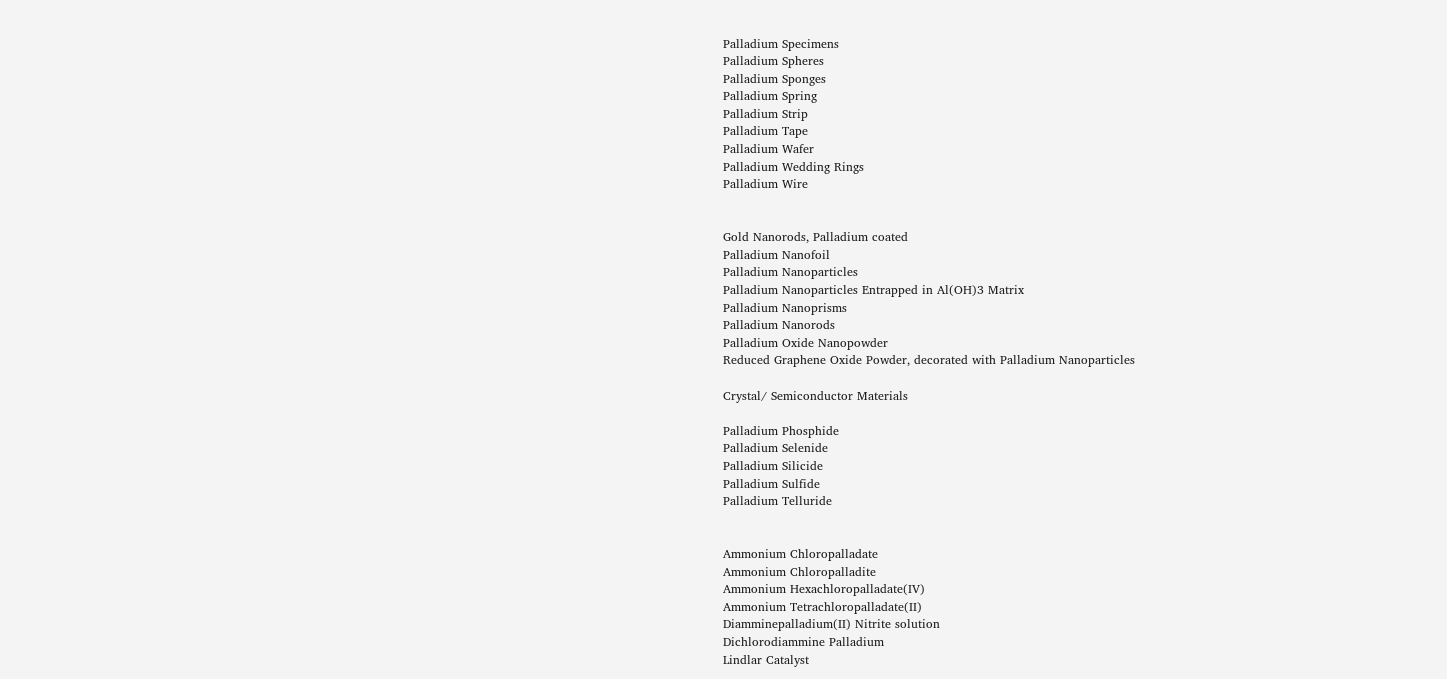Palladium Specimens
Palladium Spheres
Palladium Sponges
Palladium Spring
Palladium Strip
Palladium Tape
Palladium Wafer
Palladium Wedding Rings
Palladium Wire


Gold Nanorods, Palladium coated
Palladium Nanofoil
Palladium Nanoparticles
Palladium Nanoparticles Entrapped in Al(OH)3 Matrix
Palladium Nanoprisms
Palladium Nanorods
Palladium Oxide Nanopowder
Reduced Graphene Oxide Powder, decorated with Palladium Nanoparticles

Crystal/ Semiconductor Materials

Palladium Phosphide
Palladium Selenide
Palladium Silicide
Palladium Sulfide
Palladium Telluride


Ammonium Chloropalladate
Ammonium Chloropalladite
Ammonium Hexachloropalladate(IV)
Ammonium Tetrachloropalladate(II)
Diamminepalladium(II) Nitrite solution
Dichlorodiammine Palladium
Lindlar Catalyst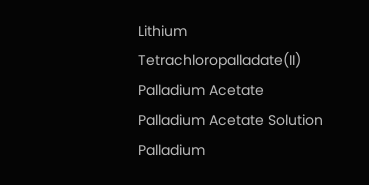Lithium Tetrachloropalladate(II)
Palladium Acetate
Palladium Acetate Solution
Palladium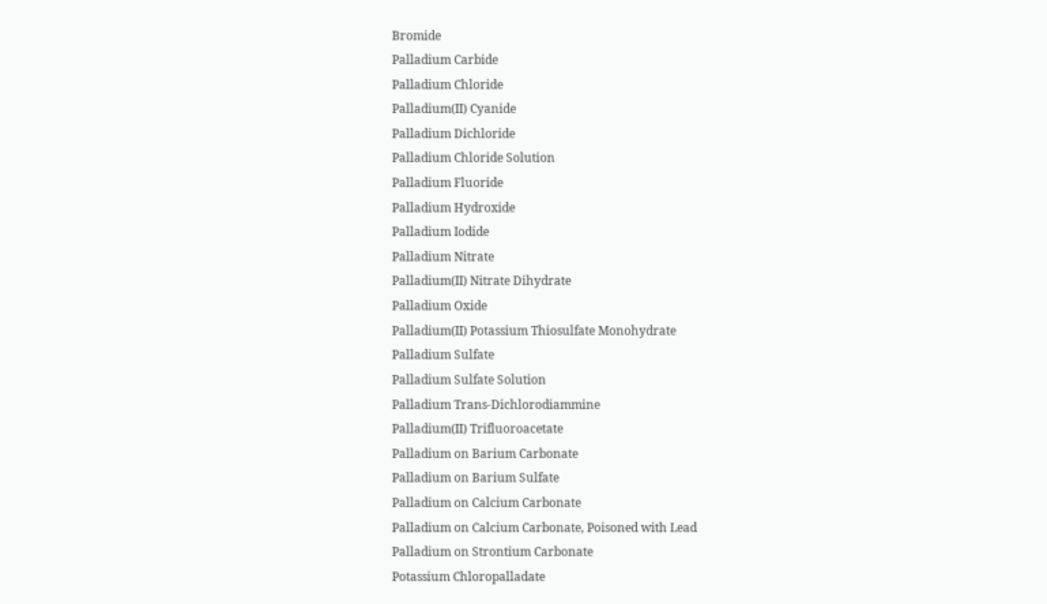Bromide
Palladium Carbide
Palladium Chloride
Palladium(II) Cyanide
Palladium Dichloride
Palladium Chloride Solution
Palladium Fluoride
Palladium Hydroxide
Palladium Iodide
Palladium Nitrate
Palladium(II) Nitrate Dihydrate
Palladium Oxide
Palladium(II) Potassium Thiosulfate Monohydrate
Palladium Sulfate
Palladium Sulfate Solution
Palladium Trans-Dichlorodiammine
Palladium(II) Trifluoroacetate
Palladium on Barium Carbonate
Palladium on Barium Sulfate
Palladium on Calcium Carbonate
Palladium on Calcium Carbonate, Poisoned with Lead
Palladium on Strontium Carbonate
Potassium Chloropalladate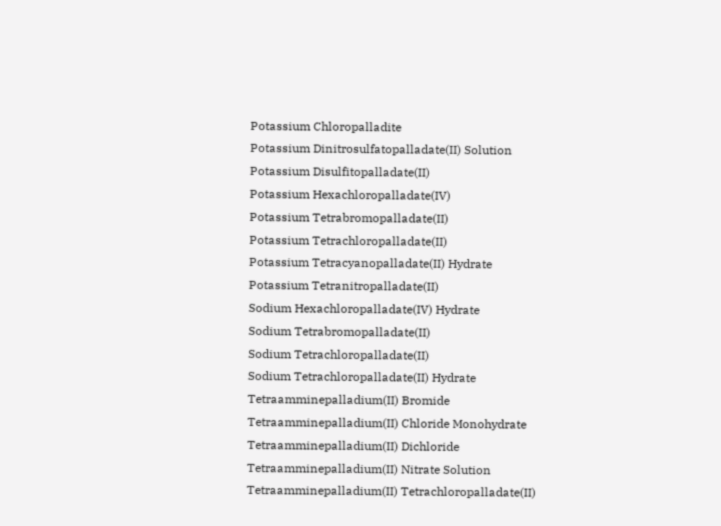Potassium Chloropalladite
Potassium Dinitrosulfatopalladate(II) Solution
Potassium Disulfitopalladate(II)
Potassium Hexachloropalladate(IV)
Potassium Tetrabromopalladate(II)
Potassium Tetrachloropalladate(II)
Potassium Tetracyanopalladate(II) Hydrate
Potassium Tetranitropalladate(II)
Sodium Hexachloropalladate(IV) Hydrate
Sodium Tetrabromopalladate(II)
Sodium Tetrachloropalladate(II)
Sodium Tetrachloropalladate(II) Hydrate
Tetraamminepalladium(II) Bromide
Tetraamminepalladium(II) Chloride Monohydrate
Tetraamminepalladium(II) Dichloride
Tetraamminepalladium(II) Nitrate Solution
Tetraamminepalladium(II) Tetrachloropalladate(II)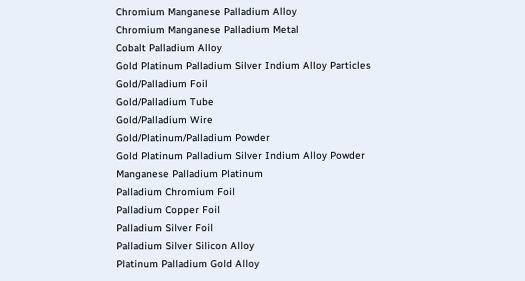Chromium Manganese Palladium Alloy
Chromium Manganese Palladium Metal
Cobalt Palladium Alloy
Gold Platinum Palladium Silver Indium Alloy Particles
Gold/Palladium Foil
Gold/Palladium Tube
Gold/Palladium Wire
Gold/Platinum/Palladium Powder
Gold Platinum Palladium Silver Indium Alloy Powder
Manganese Palladium Platinum
Palladium Chromium Foil
Palladium Copper Foil
Palladium Silver Foil
Palladium Silver Silicon Alloy
Platinum Palladium Gold Alloy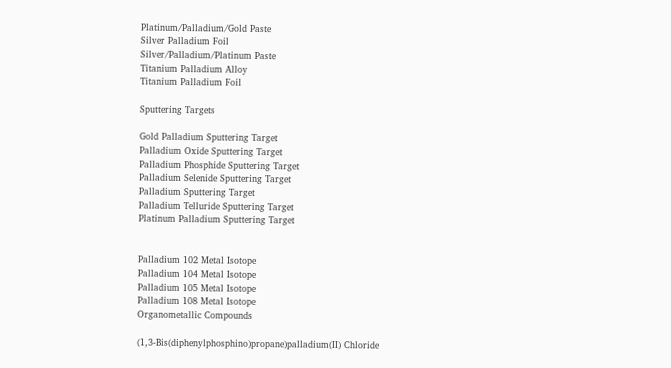Platinum/Palladium/Gold Paste
Silver Palladium Foil
Silver/Palladium/Platinum Paste
Titanium Palladium Alloy
Titanium Palladium Foil

Sputtering Targets

Gold Palladium Sputtering Target
Palladium Oxide Sputtering Target
Palladium Phosphide Sputtering Target
Palladium Selenide Sputtering Target
Palladium Sputtering Target
Palladium Telluride Sputtering Target
Platinum Palladium Sputtering Target


Palladium 102 Metal Isotope
Palladium 104 Metal Isotope
Palladium 105 Metal Isotope
Palladium 108 Metal Isotope
Organometallic Compounds

(1,3-Bis(diphenylphosphino)propane)palladium(II) Chloride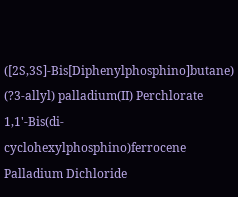([2S,3S]-Bis[Diphenylphosphino]butane) (?3-allyl) palladium(II) Perchlorate
1,1'-Bis(di-cyclohexylphosphino)ferrocene Palladium Dichloride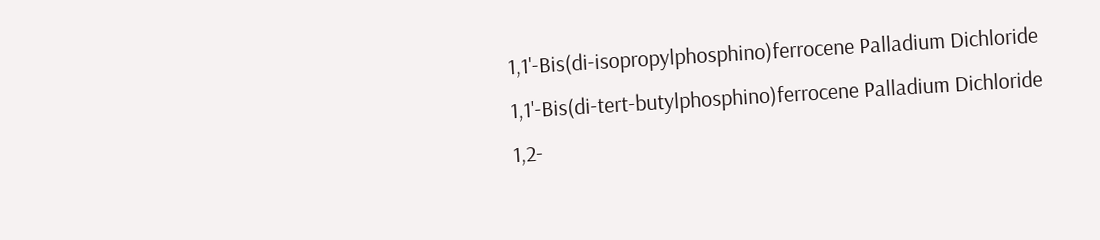1,1'-Bis(di-isopropylphosphino)ferrocene Palladium Dichloride
1,1'-Bis(di-tert-butylphosphino)ferrocene Palladium Dichloride
1,2-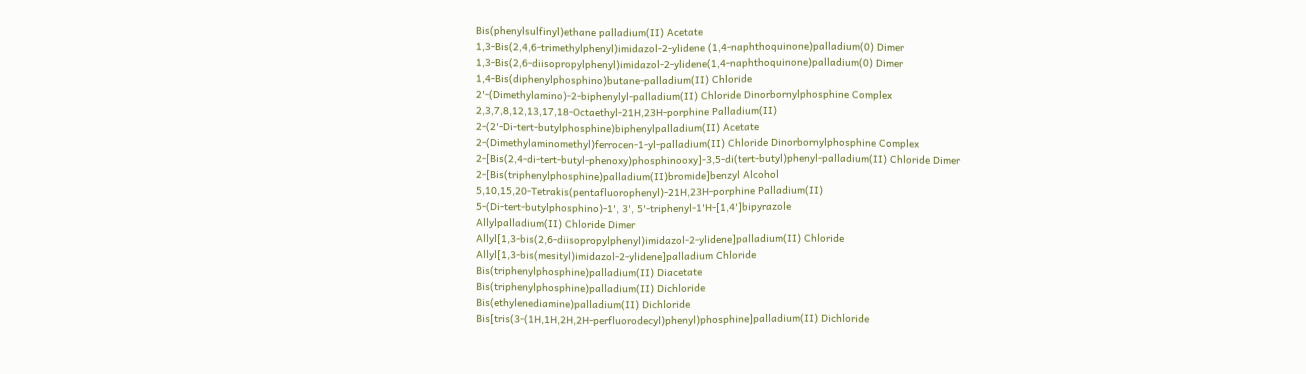Bis(phenylsulfinyl)ethane palladium(II) Acetate
1,3-Bis(2,4,6-trimethylphenyl)imidazol-2-ylidene (1,4-naphthoquinone)palladium(0) Dimer
1,3-Bis(2,6-diisopropylphenyl)imidazol-2-ylidene(1,4-naphthoquinone)palladium(0) Dimer
1,4-Bis(diphenylphosphino)butane-palladium(II) Chloride
2'-(Dimethylamino)-2-biphenylyl-palladium(II) Chloride Dinorbornylphosphine Complex
2,3,7,8,12,13,17,18-Octaethyl-21H,23H-porphine Palladium(II)
2-(2'-Di-tert-butylphosphine)biphenylpalladium(II) Acetate
2-(Dimethylaminomethyl)ferrocen-1-yl-palladium(II) Chloride Dinorbornylphosphine Complex
2-[Bis(2,4-di-tert-butyl-phenoxy)phosphinooxy]-3,5-di(tert-butyl)phenyl-palladium(II) Chloride Dimer
2-[Bis(triphenylphosphine)palladium(II)bromide]benzyl Alcohol
5,10,15,20-Tetrakis(pentafluorophenyl)-21H,23H-porphine Palladium(II)
5-(Di-tert-butylphosphino)-1', 3', 5'-triphenyl-1'H-[1,4']bipyrazole
Allylpalladium(II) Chloride Dimer
Allyl[1,3-bis(2,6-diisopropylphenyl)imidazol-2-ylidene]palladium(II) Chloride
Allyl[1,3-bis(mesityl)imidazol-2-ylidene]palladium Chloride
Bis(triphenylphosphine)palladium(II) Diacetate
Bis(triphenylphosphine)palladium(II) Dichloride
Bis(ethylenediamine)palladium(II) Dichloride
Bis[tris(3-(1H,1H,2H,2H-perfluorodecyl)phenyl)phosphine]palladium(II) Dichloride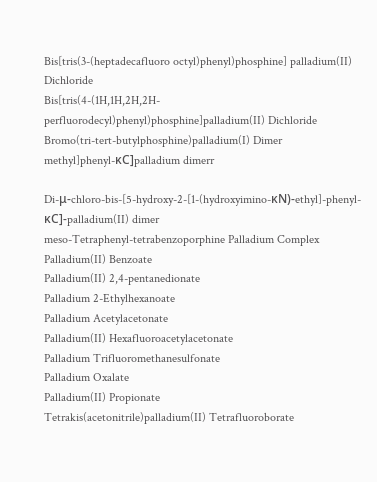Bis[tris(3-(heptadecafluoro octyl)phenyl)phosphine] palladium(II) Dichloride
Bis[tris(4-(1H,1H,2H,2H-perfluorodecyl)phenyl)phosphine]palladium(II) Dichloride
Bromo(tri-tert-butylphosphine)palladium(I) Dimer
methyl]phenyl-κC]palladium dimerr

Di-μ-chloro-bis-[5-hydroxy-2-[1-(hydroxyimino-κN)-ethyl]-phenyl-κC]-palladium(II) dimer
meso-Tetraphenyl-tetrabenzoporphine Palladium Complex
Palladium(II) Benzoate
Palladium(II) 2,4-pentanedionate
Palladium 2-Ethylhexanoate
Palladium Acetylacetonate
Palladium(II) Hexafluoroacetylacetonate
Palladium Trifluoromethanesulfonate
Palladium Oxalate
Palladium(II) Propionate
Tetrakis(acetonitrile)palladium(II) Tetrafluoroborate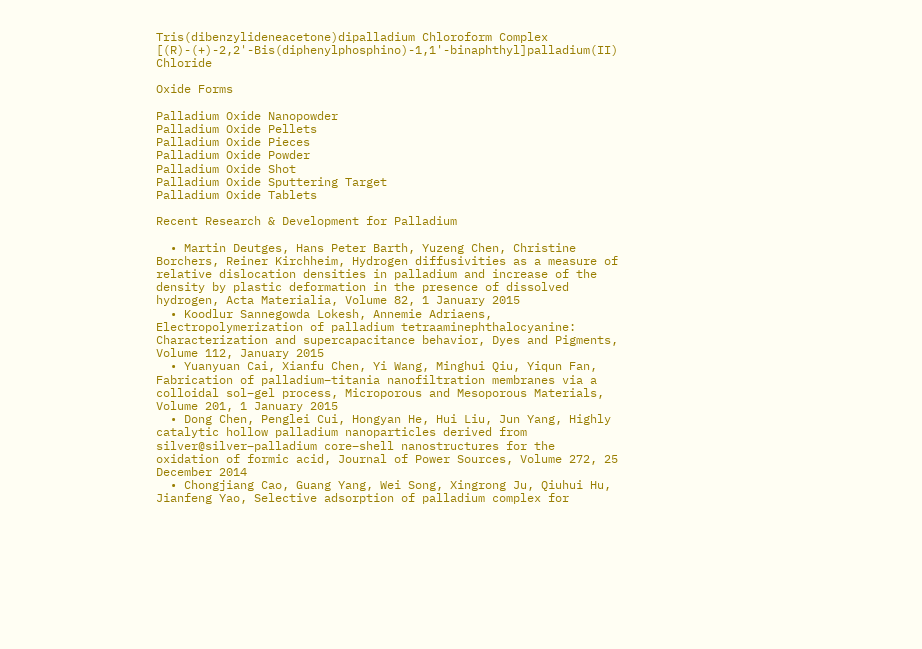Tris(dibenzylideneacetone)dipalladium Chloroform Complex
[(R)-(+)-2,2'-Bis(diphenylphosphino)-1,1'-binaphthyl]palladium(II) Chloride

Oxide Forms

Palladium Oxide Nanopowder
Palladium Oxide Pellets
Palladium Oxide Pieces
Palladium Oxide Powder
Palladium Oxide Shot
Palladium Oxide Sputtering Target
Palladium Oxide Tablets

Recent Research & Development for Palladium

  • Martin Deutges, Hans Peter Barth, Yuzeng Chen, Christine Borchers, Reiner Kirchheim, Hydrogen diffusivities as a measure of relative dislocation densities in palladium and increase of the density by plastic deformation in the presence of dissolved hydrogen, Acta Materialia, Volume 82, 1 January 2015
  • Koodlur Sannegowda Lokesh, Annemie Adriaens, Electropolymerization of palladium tetraaminephthalocyanine: Characterization and supercapacitance behavior, Dyes and Pigments, Volume 112, January 2015
  • Yuanyuan Cai, Xianfu Chen, Yi Wang, Minghui Qiu, Yiqun Fan, Fabrication of palladium–titania nanofiltration membranes via a colloidal sol–gel process, Microporous and Mesoporous Materials, Volume 201, 1 January 2015
  • Dong Chen, Penglei Cui, Hongyan He, Hui Liu, Jun Yang, Highly catalytic hollow palladium nanoparticles derived from silver@silver–palladium core–shell nanostructures for the oxidation of formic acid, Journal of Power Sources, Volume 272, 25 December 2014
  • Chongjiang Cao, Guang Yang, Wei Song, Xingrong Ju, Qiuhui Hu, Jianfeng Yao, Selective adsorption of palladium complex for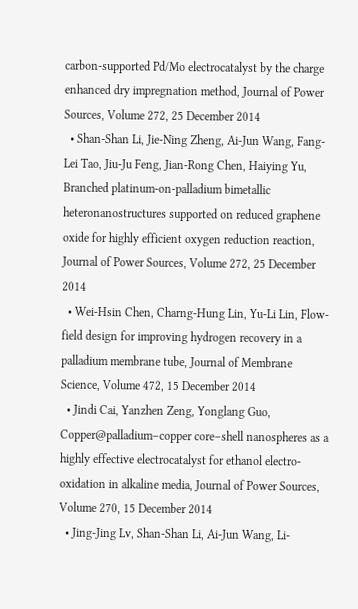carbon-supported Pd/Mo electrocatalyst by the charge enhanced dry impregnation method, Journal of Power Sources, Volume 272, 25 December 2014
  • Shan-Shan Li, Jie-Ning Zheng, Ai-Jun Wang, Fang-Lei Tao, Jiu-Ju Feng, Jian-Rong Chen, Haiying Yu, Branched platinum-on-palladium bimetallic heteronanostructures supported on reduced graphene oxide for highly efficient oxygen reduction reaction, Journal of Power Sources, Volume 272, 25 December 2014
  • Wei-Hsin Chen, Charng-Hung Lin, Yu-Li Lin, Flow-field design for improving hydrogen recovery in a palladium membrane tube, Journal of Membrane Science, Volume 472, 15 December 2014
  • Jindi Cai, Yanzhen Zeng, Yonglang Guo, Copper@palladium–copper core–shell nanospheres as a highly effective electrocatalyst for ethanol electro-oxidation in alkaline media, Journal of Power Sources, Volume 270, 15 December 2014
  • Jing-Jing Lv, Shan-Shan Li, Ai-Jun Wang, Li-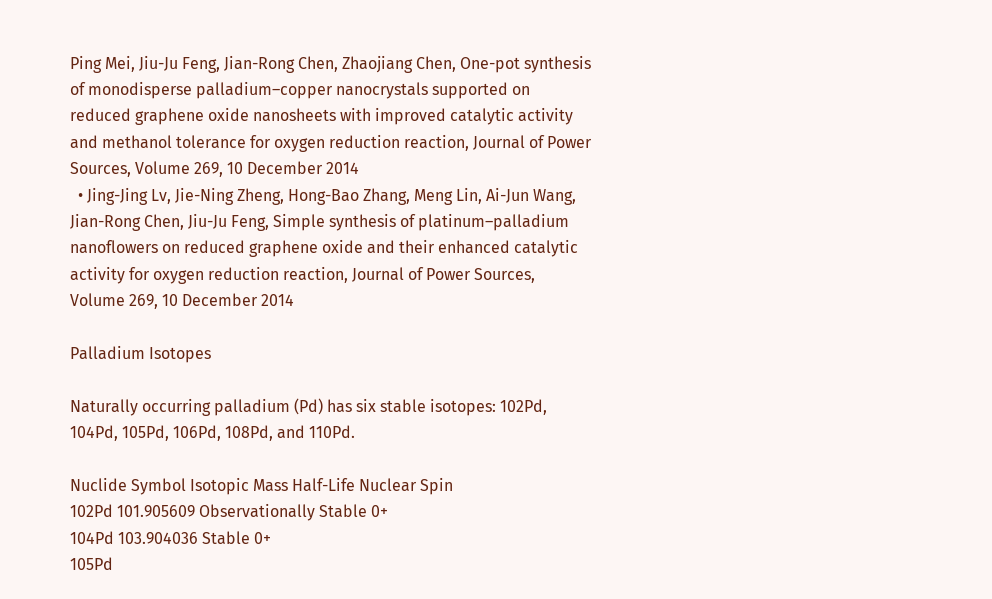Ping Mei, Jiu-Ju Feng, Jian-Rong Chen, Zhaojiang Chen, One-pot synthesis of monodisperse palladium–copper nanocrystals supported on reduced graphene oxide nanosheets with improved catalytic activity and methanol tolerance for oxygen reduction reaction, Journal of Power Sources, Volume 269, 10 December 2014
  • Jing-Jing Lv, Jie-Ning Zheng, Hong-Bao Zhang, Meng Lin, Ai-Jun Wang, Jian-Rong Chen, Jiu-Ju Feng, Simple synthesis of platinum–palladium nanoflowers on reduced graphene oxide and their enhanced catalytic activity for oxygen reduction reaction, Journal of Power Sources, Volume 269, 10 December 2014

Palladium Isotopes

Naturally occurring palladium (Pd) has six stable isotopes: 102Pd, 104Pd, 105Pd, 106Pd, 108Pd, and 110Pd.

Nuclide Symbol Isotopic Mass Half-Life Nuclear Spin
102Pd 101.905609 Observationally Stable 0+
104Pd 103.904036 Stable 0+
105Pd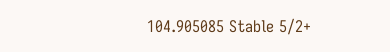104.905085 Stable 5/2+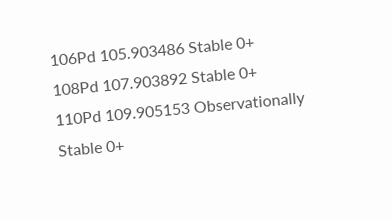106Pd 105.903486 Stable 0+
108Pd 107.903892 Stable 0+
110Pd 109.905153 Observationally Stable 0+